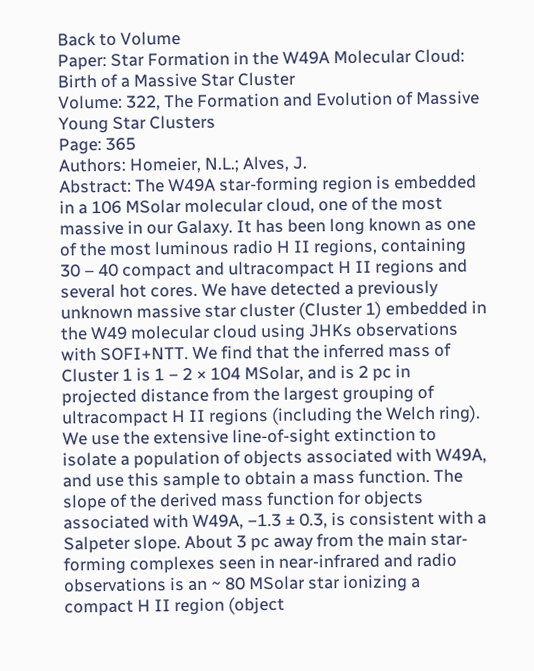Back to Volume
Paper: Star Formation in the W49A Molecular Cloud: Birth of a Massive Star Cluster
Volume: 322, The Formation and Evolution of Massive Young Star Clusters
Page: 365
Authors: Homeier, N.L.; Alves, J.
Abstract: The W49A star-forming region is embedded in a 106 MSolar molecular cloud, one of the most massive in our Galaxy. It has been long known as one of the most luminous radio H II regions, containing 30 – 40 compact and ultracompact H II regions and several hot cores. We have detected a previously unknown massive star cluster (Cluster 1) embedded in the W49 molecular cloud using JHKs observations with SOFI+NTT. We find that the inferred mass of Cluster 1 is 1 − 2 × 104 MSolar, and is 2 pc in projected distance from the largest grouping of ultracompact H II regions (including the Welch ring). We use the extensive line-of-sight extinction to isolate a population of objects associated with W49A, and use this sample to obtain a mass function. The slope of the derived mass function for objects associated with W49A, −1.3 ± 0.3, is consistent with a Salpeter slope. About 3 pc away from the main star-forming complexes seen in near-infrared and radio observations is an ~ 80 MSolar star ionizing a compact H II region (object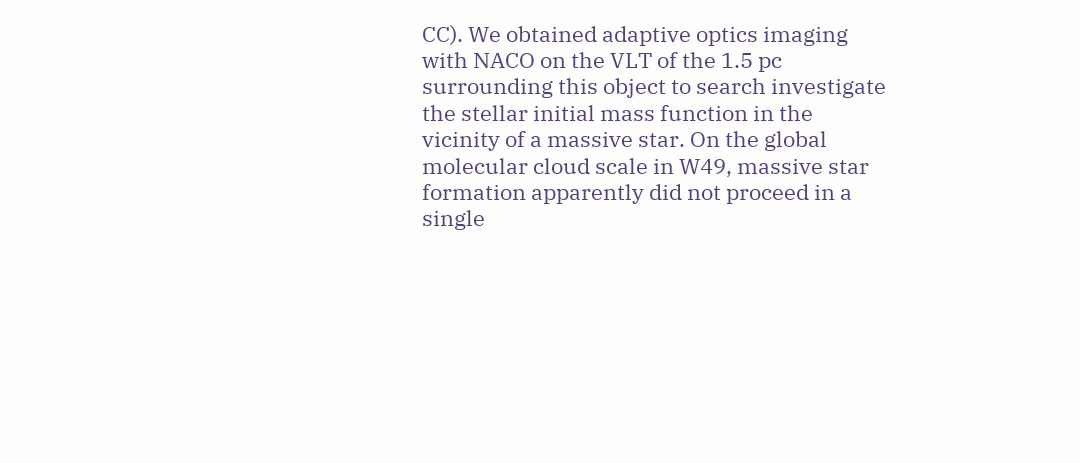CC). We obtained adaptive optics imaging with NACO on the VLT of the 1.5 pc surrounding this object to search investigate the stellar initial mass function in the vicinity of a massive star. On the global molecular cloud scale in W49, massive star formation apparently did not proceed in a single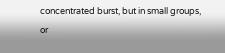concentrated burst, but in small groups, or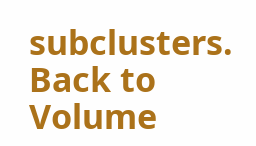subclusters.
Back to Volume